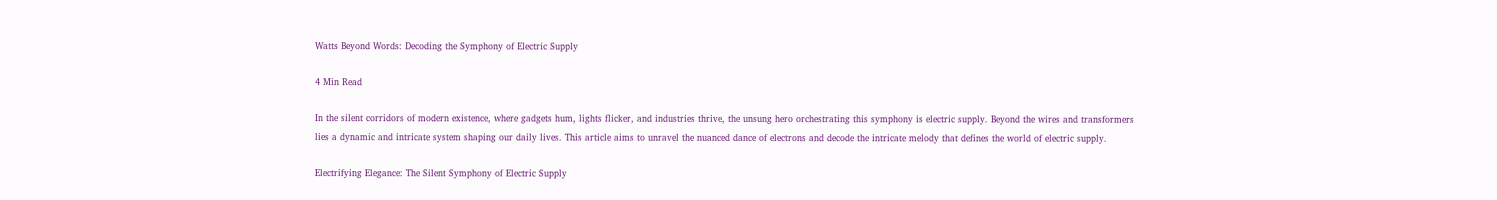Watts Beyond Words: Decoding the Symphony of Electric Supply

4 Min Read

In the silent corridors of modern existence, where gadgets hum, lights flicker, and industries thrive, the unsung hero orchestrating this symphony is electric supply. Beyond the wires and transformers lies a dynamic and intricate system shaping our daily lives. This article aims to unravel the nuanced dance of electrons and decode the intricate melody that defines the world of electric supply.

Electrifying Elegance: The Silent Symphony of Electric Supply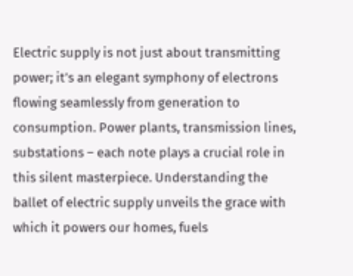Electric supply is not just about transmitting power; it’s an elegant symphony of electrons flowing seamlessly from generation to consumption. Power plants, transmission lines, substations – each note plays a crucial role in this silent masterpiece. Understanding the ballet of electric supply unveils the grace with which it powers our homes, fuels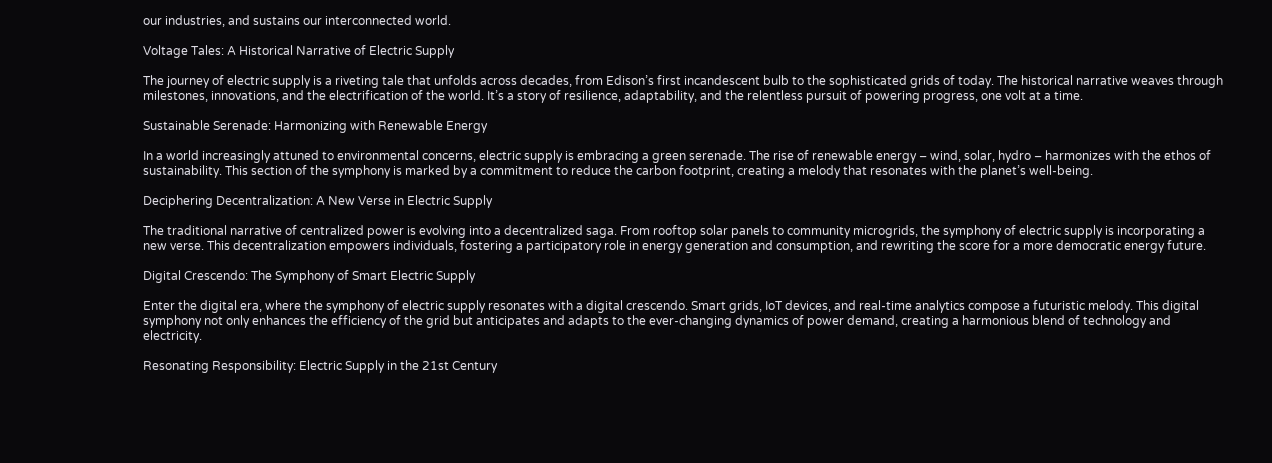our industries, and sustains our interconnected world.

Voltage Tales: A Historical Narrative of Electric Supply

The journey of electric supply is a riveting tale that unfolds across decades, from Edison’s first incandescent bulb to the sophisticated grids of today. The historical narrative weaves through milestones, innovations, and the electrification of the world. It’s a story of resilience, adaptability, and the relentless pursuit of powering progress, one volt at a time.

Sustainable Serenade: Harmonizing with Renewable Energy

In a world increasingly attuned to environmental concerns, electric supply is embracing a green serenade. The rise of renewable energy – wind, solar, hydro – harmonizes with the ethos of sustainability. This section of the symphony is marked by a commitment to reduce the carbon footprint, creating a melody that resonates with the planet’s well-being.

Deciphering Decentralization: A New Verse in Electric Supply

The traditional narrative of centralized power is evolving into a decentralized saga. From rooftop solar panels to community microgrids, the symphony of electric supply is incorporating a new verse. This decentralization empowers individuals, fostering a participatory role in energy generation and consumption, and rewriting the score for a more democratic energy future.

Digital Crescendo: The Symphony of Smart Electric Supply

Enter the digital era, where the symphony of electric supply resonates with a digital crescendo. Smart grids, IoT devices, and real-time analytics compose a futuristic melody. This digital symphony not only enhances the efficiency of the grid but anticipates and adapts to the ever-changing dynamics of power demand, creating a harmonious blend of technology and electricity.

Resonating Responsibility: Electric Supply in the 21st Century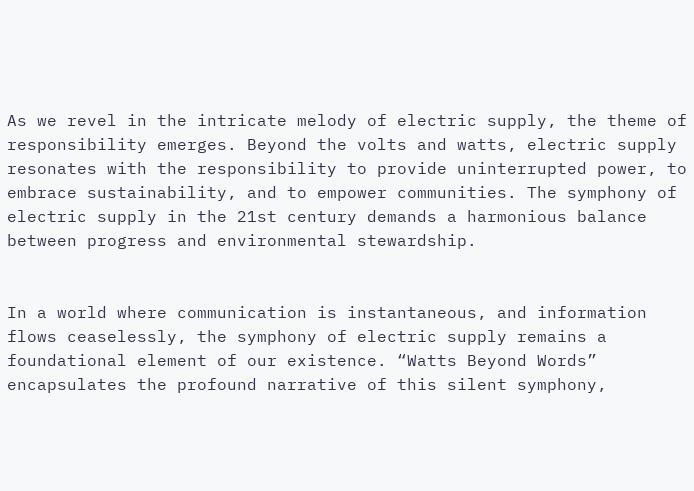As we revel in the intricate melody of electric supply, the theme of responsibility emerges. Beyond the volts and watts, electric supply resonates with the responsibility to provide uninterrupted power, to embrace sustainability, and to empower communities. The symphony of electric supply in the 21st century demands a harmonious balance between progress and environmental stewardship.


In a world where communication is instantaneous, and information flows ceaselessly, the symphony of electric supply remains a foundational element of our existence. “Watts Beyond Words” encapsulates the profound narrative of this silent symphony,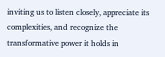inviting us to listen closely, appreciate its complexities, and recognize the transformative power it holds in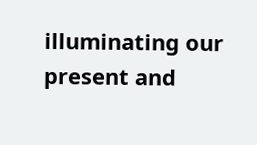illuminating our present and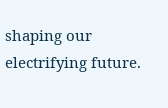shaping our electrifying future.